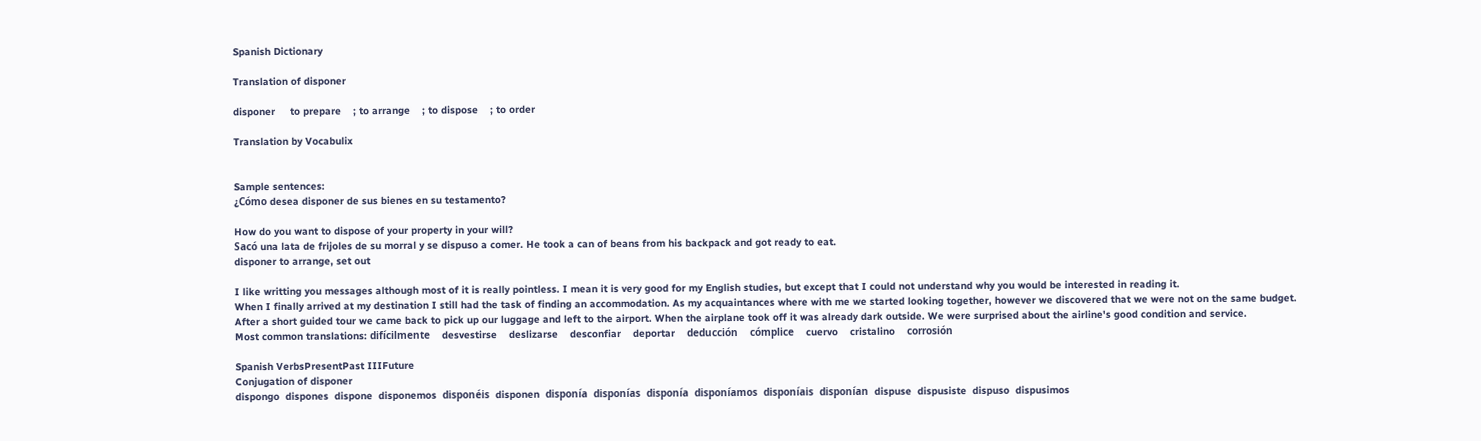Spanish Dictionary

Translation of disponer

disponer     to prepare    ; to arrange    ; to dispose    ; to order

Translation by Vocabulix


Sample sentences:
¿Cómo desea disponer de sus bienes en su testamento?

How do you want to dispose of your property in your will?
Sacó una lata de frijoles de su morral y se dispuso a comer. He took a can of beans from his backpack and got ready to eat.
disponer to arrange, set out

I like writting you messages although most of it is really pointless. I mean it is very good for my English studies, but except that I could not understand why you would be interested in reading it.
When I finally arrived at my destination I still had the task of finding an accommodation. As my acquaintances where with me we started looking together, however we discovered that we were not on the same budget.
After a short guided tour we came back to pick up our luggage and left to the airport. When the airplane took off it was already dark outside. We were surprised about the airline's good condition and service.
Most common translations: difícilmente    desvestirse    deslizarse    desconfiar    deportar    deducción    cómplice    cuervo    cristalino    corrosión

Spanish VerbsPresentPast IIIFuture
Conjugation of disponer
dispongo  dispones  dispone  disponemos  disponéis  disponen  disponía  disponías  disponía  disponíamos  disponíais  disponían  dispuse  dispusiste  dispuso  dispusimos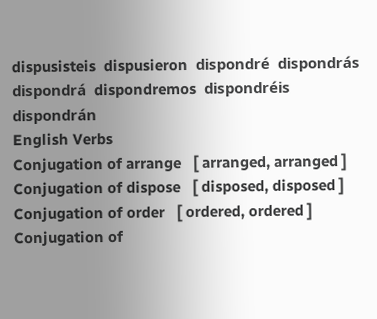dispusisteis  dispusieron  dispondré  dispondrás  dispondrá  dispondremos  dispondréis  dispondrán
English Verbs
Conjugation of arrange   [ arranged, arranged ]
Conjugation of dispose   [ disposed, disposed ]
Conjugation of order   [ ordered, ordered ]
Conjugation of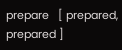prepare   [ prepared, prepared ]